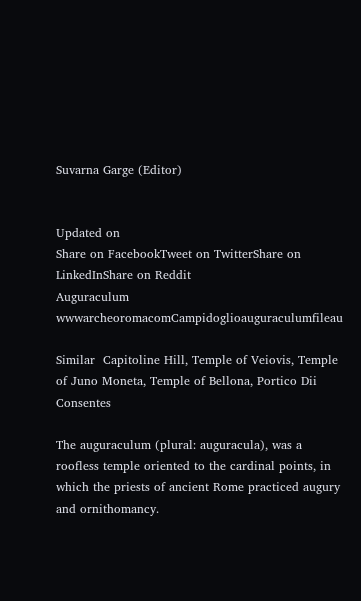Suvarna Garge (Editor)


Updated on
Share on FacebookTweet on TwitterShare on LinkedInShare on Reddit
Auguraculum wwwarcheoromacomCampidoglioauguraculumfileau

Similar  Capitoline Hill, Temple of Veiovis, Temple of Juno Moneta, Temple of Bellona, Portico Dii Consentes

The auguraculum (plural: auguracula), was a roofless temple oriented to the cardinal points, in which the priests of ancient Rome practiced augury and ornithomancy.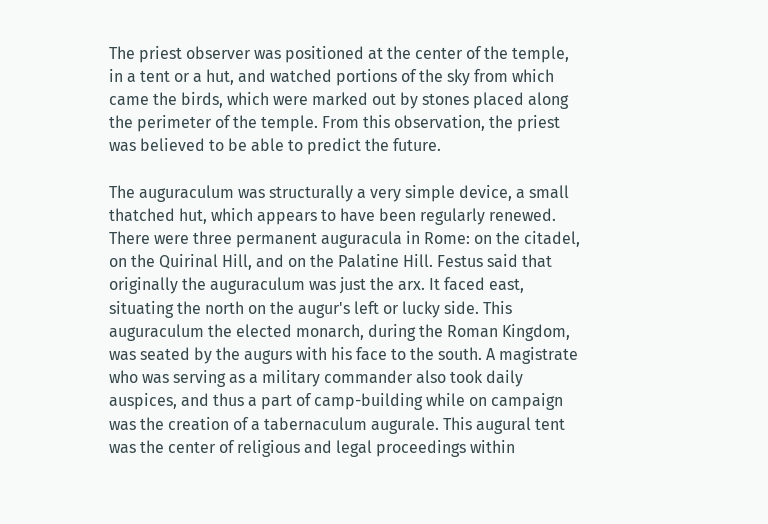The priest observer was positioned at the center of the temple, in a tent or a hut, and watched portions of the sky from which came the birds, which were marked out by stones placed along the perimeter of the temple. From this observation, the priest was believed to be able to predict the future.

The auguraculum was structurally a very simple device, a small thatched hut, which appears to have been regularly renewed. There were three permanent auguracula in Rome: on the citadel, on the Quirinal Hill, and on the Palatine Hill. Festus said that originally the auguraculum was just the arx. It faced east, situating the north on the augur's left or lucky side. This auguraculum the elected monarch, during the Roman Kingdom, was seated by the augurs with his face to the south. A magistrate who was serving as a military commander also took daily auspices, and thus a part of camp-building while on campaign was the creation of a tabernaculum augurale. This augural tent was the center of religious and legal proceedings within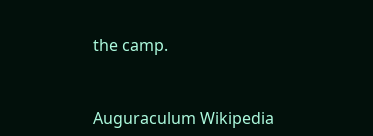the camp.


Auguraculum Wikipedia